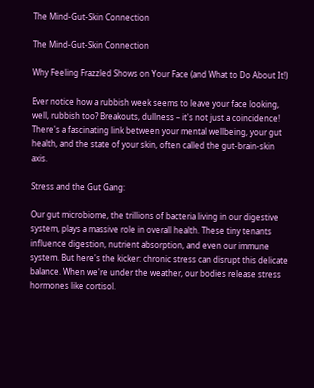The Mind-Gut-Skin Connection

The Mind-Gut-Skin Connection

Why Feeling Frazzled Shows on Your Face (and What to Do About It!)

Ever notice how a rubbish week seems to leave your face looking, well, rubbish too? Breakouts, dullness – it's not just a coincidence! There's a fascinating link between your mental wellbeing, your gut health, and the state of your skin, often called the gut-brain-skin axis.

Stress and the Gut Gang:

Our gut microbiome, the trillions of bacteria living in our digestive system, plays a massive role in overall health. These tiny tenants influence digestion, nutrient absorption, and even our immune system. But here's the kicker: chronic stress can disrupt this delicate balance. When we're under the weather, our bodies release stress hormones like cortisol.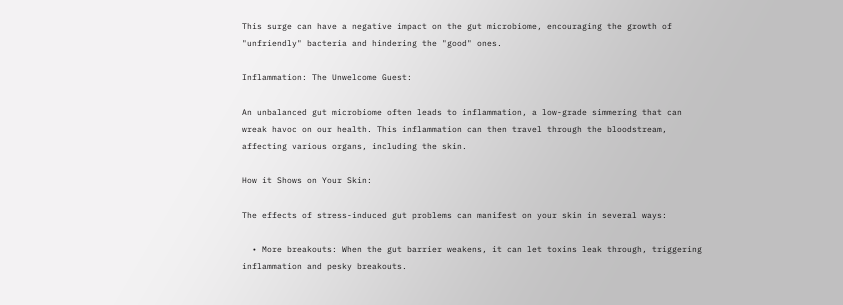This surge can have a negative impact on the gut microbiome, encouraging the growth of "unfriendly" bacteria and hindering the "good" ones.

Inflammation: The Unwelcome Guest:

An unbalanced gut microbiome often leads to inflammation, a low-grade simmering that can wreak havoc on our health. This inflammation can then travel through the bloodstream, affecting various organs, including the skin.

How it Shows on Your Skin:

The effects of stress-induced gut problems can manifest on your skin in several ways:

  • More breakouts: When the gut barrier weakens, it can let toxins leak through, triggering inflammation and pesky breakouts.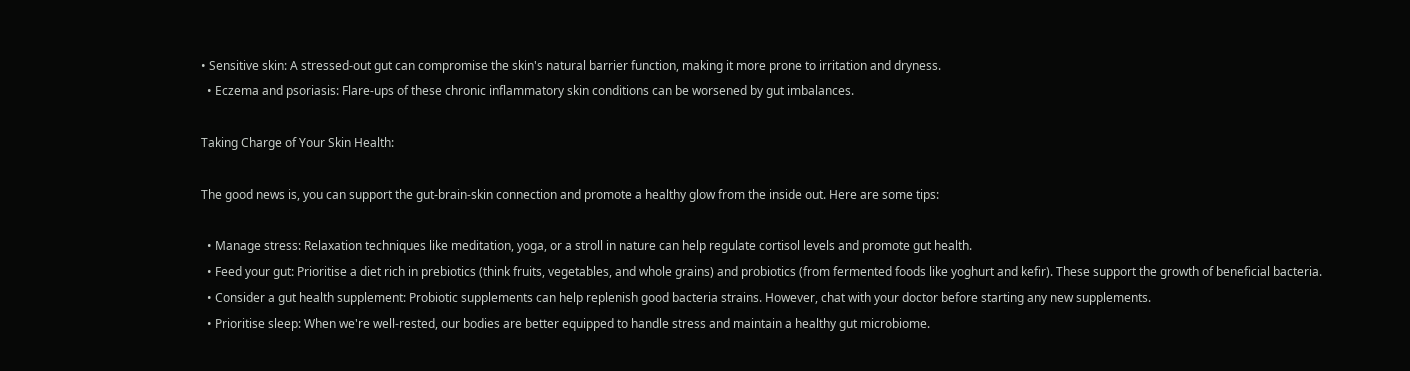• Sensitive skin: A stressed-out gut can compromise the skin's natural barrier function, making it more prone to irritation and dryness.
  • Eczema and psoriasis: Flare-ups of these chronic inflammatory skin conditions can be worsened by gut imbalances.

Taking Charge of Your Skin Health:

The good news is, you can support the gut-brain-skin connection and promote a healthy glow from the inside out. Here are some tips:

  • Manage stress: Relaxation techniques like meditation, yoga, or a stroll in nature can help regulate cortisol levels and promote gut health.
  • Feed your gut: Prioritise a diet rich in prebiotics (think fruits, vegetables, and whole grains) and probiotics (from fermented foods like yoghurt and kefir). These support the growth of beneficial bacteria.
  • Consider a gut health supplement: Probiotic supplements can help replenish good bacteria strains. However, chat with your doctor before starting any new supplements.
  • Prioritise sleep: When we're well-rested, our bodies are better equipped to handle stress and maintain a healthy gut microbiome.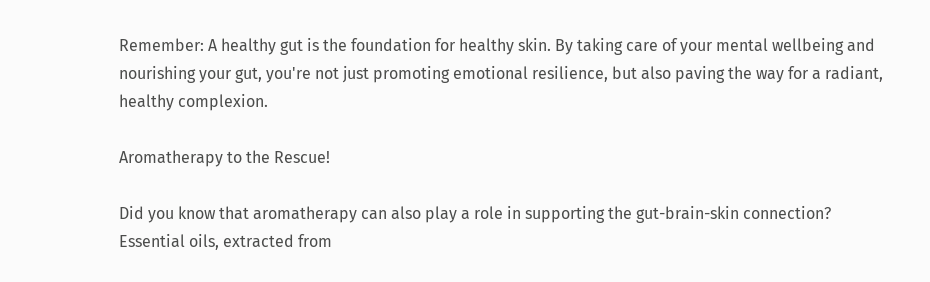Remember: A healthy gut is the foundation for healthy skin. By taking care of your mental wellbeing and nourishing your gut, you're not just promoting emotional resilience, but also paving the way for a radiant, healthy complexion.

Aromatherapy to the Rescue!

Did you know that aromatherapy can also play a role in supporting the gut-brain-skin connection? Essential oils, extracted from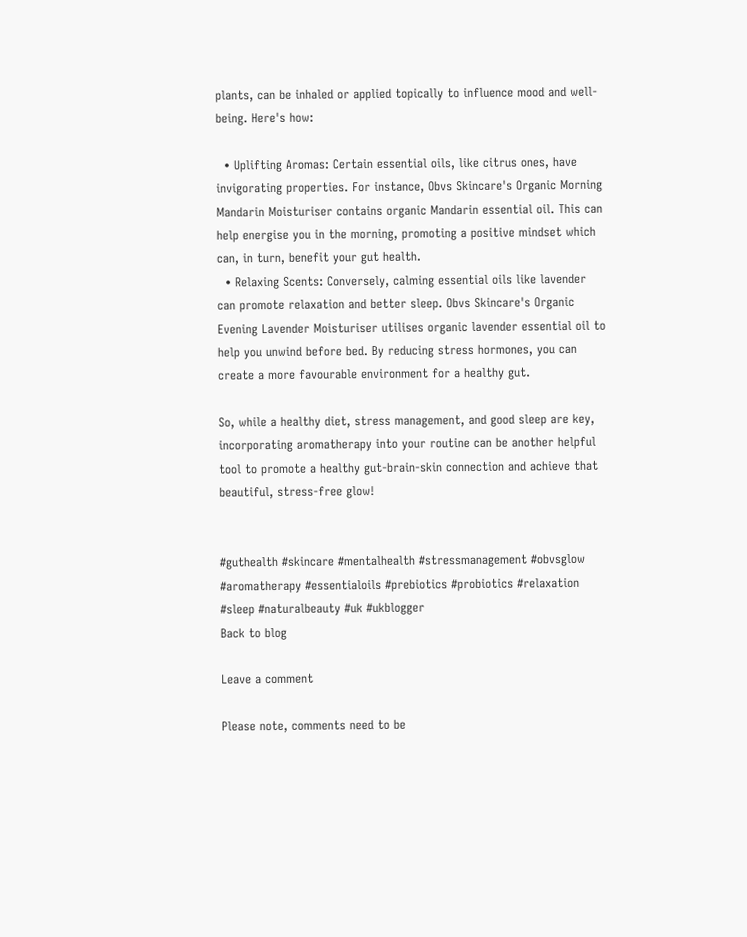plants, can be inhaled or applied topically to influence mood and well-being. Here's how:

  • Uplifting Aromas: Certain essential oils, like citrus ones, have invigorating properties. For instance, Obvs Skincare's Organic Morning Mandarin Moisturiser contains organic Mandarin essential oil. This can help energise you in the morning, promoting a positive mindset which can, in turn, benefit your gut health.
  • Relaxing Scents: Conversely, calming essential oils like lavender can promote relaxation and better sleep. Obvs Skincare's Organic Evening Lavender Moisturiser utilises organic lavender essential oil to help you unwind before bed. By reducing stress hormones, you can create a more favourable environment for a healthy gut.

So, while a healthy diet, stress management, and good sleep are key, incorporating aromatherapy into your routine can be another helpful tool to promote a healthy gut-brain-skin connection and achieve that beautiful, stress-free glow!


#guthealth #skincare #mentalhealth #stressmanagement #obvsglow #aromatherapy #essentialoils #prebiotics #probiotics #relaxation #sleep #naturalbeauty #uk #ukblogger
Back to blog

Leave a comment

Please note, comments need to be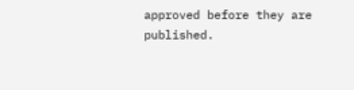approved before they are published.